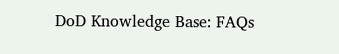DoD Knowledge Base: FAQs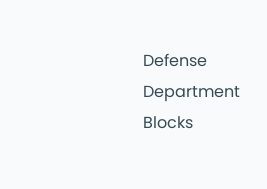Defense Department Blocks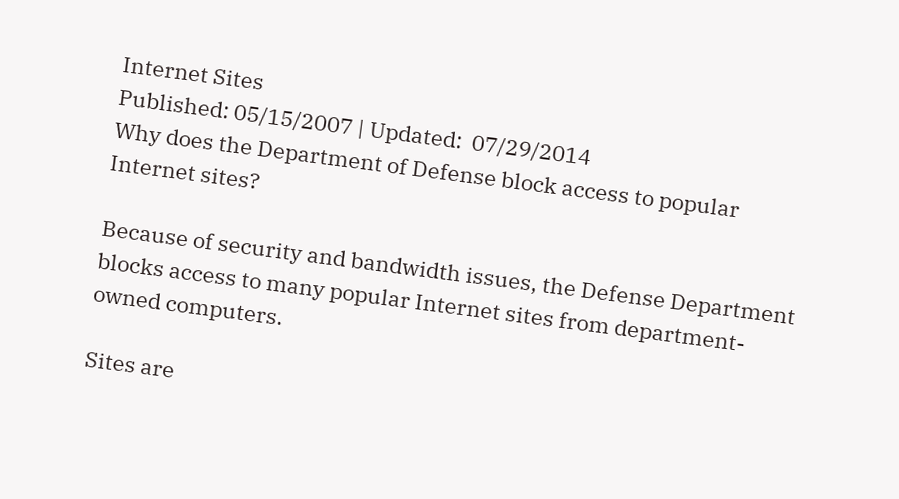Internet Sites
Published: 05/15/2007 | Updated:  07/29/2014
Why does the Department of Defense block access to popular Internet sites?

Because of security and bandwidth issues, the Defense Department blocks access to many popular Internet sites from department-owned computers.

Sites are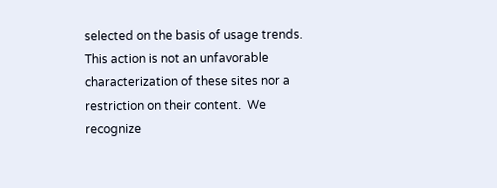selected on the basis of usage trends. This action is not an unfavorable characterization of these sites nor a restriction on their content.  We recognize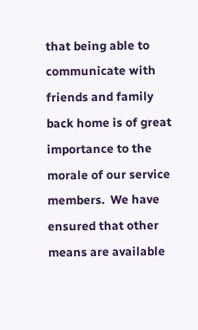that being able to communicate with friends and family back home is of great importance to the morale of our service members.  We have ensured that other means are available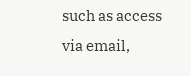such as access via email,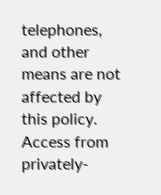telephones, and other means are not affected by this policy.  Access from privately-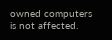owned computers is not affected.